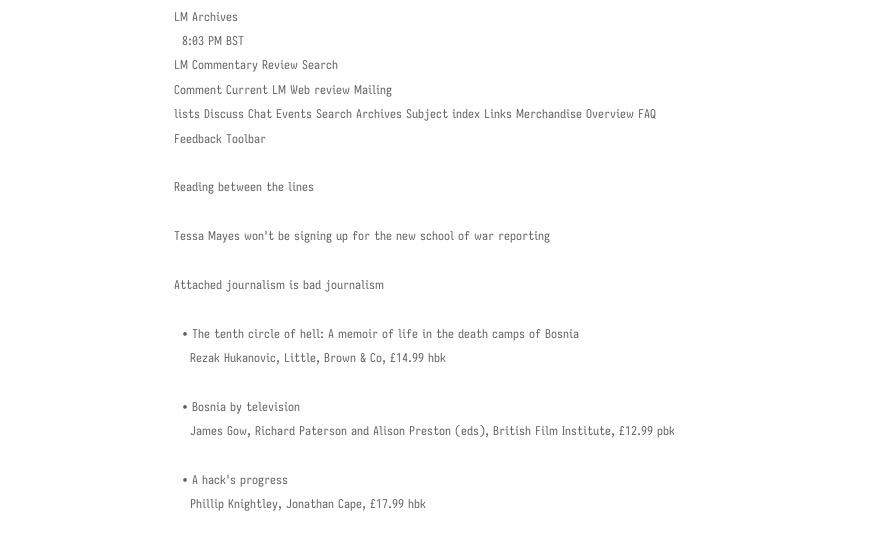LM Archives
  8:03 PM BST
LM Commentary Review Search
Comment Current LM Web review Mailing
lists Discuss Chat Events Search Archives Subject index Links Merchandise Overview FAQ Feedback Toolbar

Reading between the lines

Tessa Mayes won't be signing up for the new school of war reporting

Attached journalism is bad journalism

  • The tenth circle of hell: A memoir of life in the death camps of Bosnia
    Rezak Hukanovic, Little, Brown & Co, £14.99 hbk

  • Bosnia by television
    James Gow, Richard Paterson and Alison Preston (eds), British Film Institute, £12.99 pbk

  • A hack's progress
    Phillip Knightley, Jonathan Cape, £17.99 hbk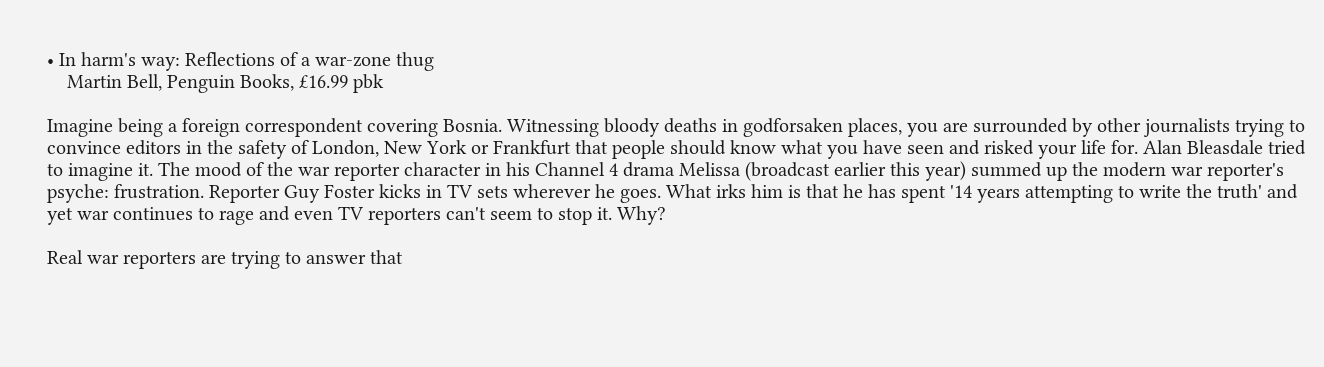• In harm's way: Reflections of a war-zone thug
    Martin Bell, Penguin Books, £16.99 pbk

Imagine being a foreign correspondent covering Bosnia. Witnessing bloody deaths in godforsaken places, you are surrounded by other journalists trying to convince editors in the safety of London, New York or Frankfurt that people should know what you have seen and risked your life for. Alan Bleasdale tried to imagine it. The mood of the war reporter character in his Channel 4 drama Melissa (broadcast earlier this year) summed up the modern war reporter's psyche: frustration. Reporter Guy Foster kicks in TV sets wherever he goes. What irks him is that he has spent '14 years attempting to write the truth' and yet war continues to rage and even TV reporters can't seem to stop it. Why?

Real war reporters are trying to answer that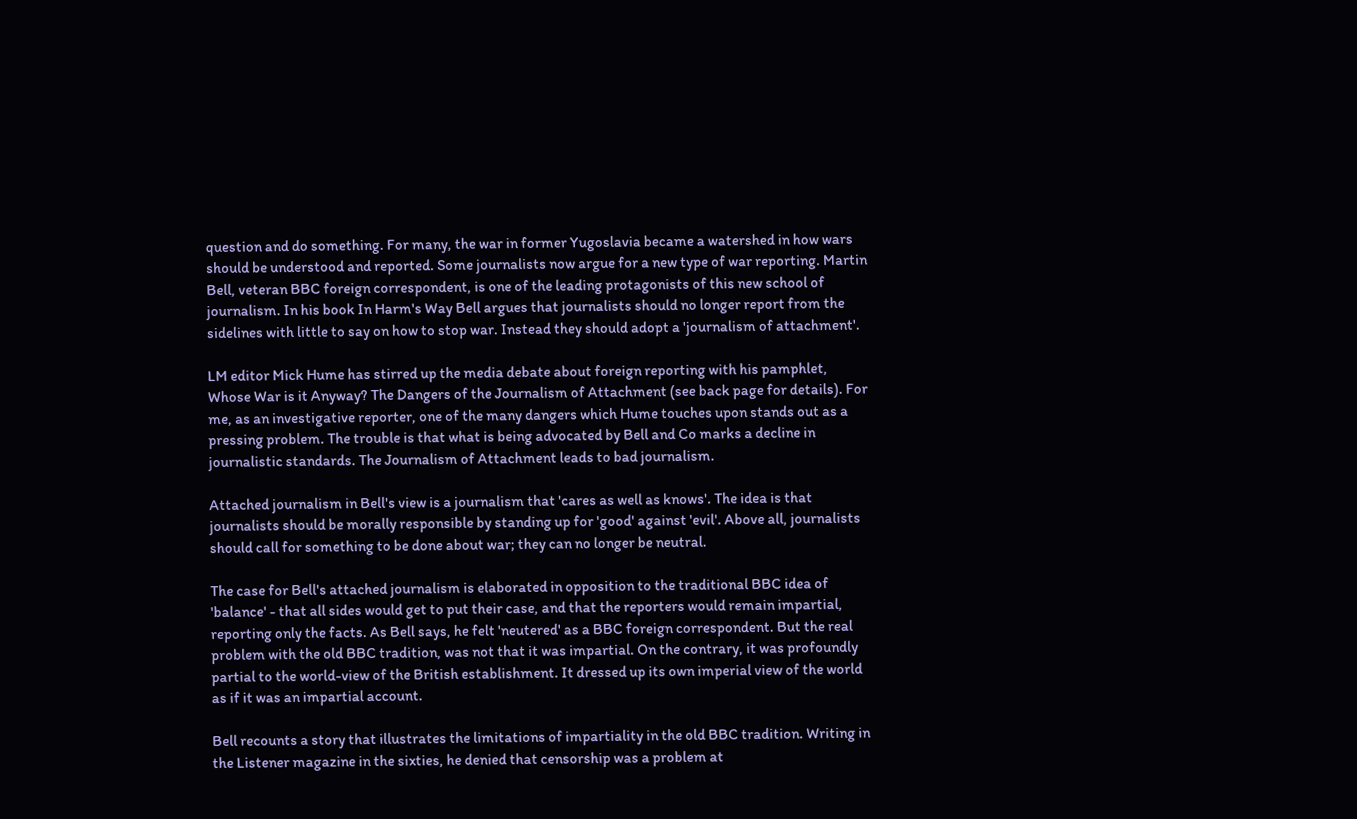question and do something. For many, the war in former Yugoslavia became a watershed in how wars should be understood and reported. Some journalists now argue for a new type of war reporting. Martin Bell, veteran BBC foreign correspondent, is one of the leading protagonists of this new school of journalism. In his book In Harm's Way Bell argues that journalists should no longer report from the sidelines with little to say on how to stop war. Instead they should adopt a 'journalism of attachment'.

LM editor Mick Hume has stirred up the media debate about foreign reporting with his pamphlet, Whose War is it Anyway? The Dangers of the Journalism of Attachment (see back page for details). For me, as an investigative reporter, one of the many dangers which Hume touches upon stands out as a pressing problem. The trouble is that what is being advocated by Bell and Co marks a decline in journalistic standards. The Journalism of Attachment leads to bad journalism.

Attached journalism in Bell's view is a journalism that 'cares as well as knows'. The idea is that journalists should be morally responsible by standing up for 'good' against 'evil'. Above all, journalists should call for something to be done about war; they can no longer be neutral.

The case for Bell's attached journalism is elaborated in opposition to the traditional BBC idea of 'balance' - that all sides would get to put their case, and that the reporters would remain impartial, reporting only the facts. As Bell says, he felt 'neutered' as a BBC foreign correspondent. But the real problem with the old BBC tradition, was not that it was impartial. On the contrary, it was profoundly partial to the world-view of the British establishment. It dressed up its own imperial view of the world as if it was an impartial account.

Bell recounts a story that illustrates the limitations of impartiality in the old BBC tradition. Writing in the Listener magazine in the sixties, he denied that censorship was a problem at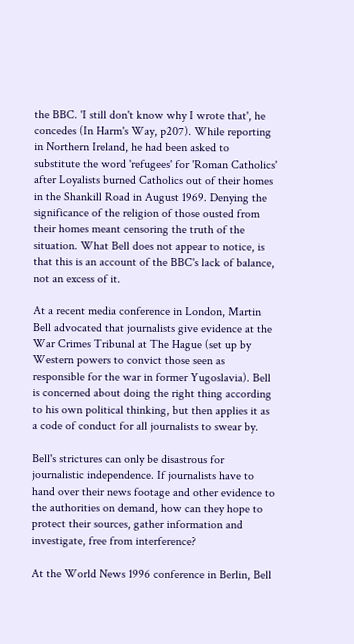the BBC. 'I still don't know why I wrote that', he concedes (In Harm's Way, p207). While reporting in Northern Ireland, he had been asked to substitute the word 'refugees' for 'Roman Catholics' after Loyalists burned Catholics out of their homes in the Shankill Road in August 1969. Denying the significance of the religion of those ousted from their homes meant censoring the truth of the situation. What Bell does not appear to notice, is that this is an account of the BBC's lack of balance, not an excess of it.

At a recent media conference in London, Martin Bell advocated that journalists give evidence at the War Crimes Tribunal at The Hague (set up by Western powers to convict those seen as responsible for the war in former Yugoslavia). Bell is concerned about doing the right thing according to his own political thinking, but then applies it as a code of conduct for all journalists to swear by.

Bell's strictures can only be disastrous for journalistic independence. If journalists have to hand over their news footage and other evidence to the authorities on demand, how can they hope to protect their sources, gather information and investigate, free from interference?

At the World News 1996 conference in Berlin, Bell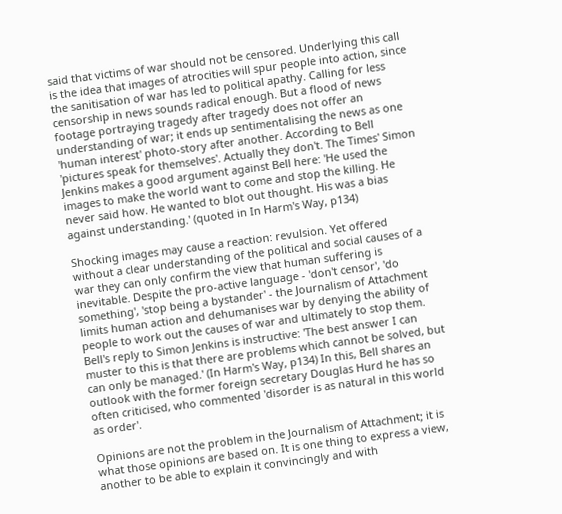said that victims of war should not be censored. Underlying this call is the idea that images of atrocities will spur people into action, since the sanitisation of war has led to political apathy. Calling for less censorship in news sounds radical enough. But a flood of news footage portraying tragedy after tragedy does not offer an understanding of war; it ends up sentimentalising the news as one 'human interest' photo-story after another. According to Bell 'pictures speak for themselves'. Actually they don't. The Times' Simon Jenkins makes a good argument against Bell here: 'He used the images to make the world want to come and stop the killing. He never said how. He wanted to blot out thought. His was a bias against understanding.' (quoted in In Harm's Way, p134)

Shocking images may cause a reaction: revulsion. Yet offered without a clear understanding of the political and social causes of a war they can only confirm the view that human suffering is inevitable. Despite the pro-active language - 'don't censor', 'do something', 'stop being a bystander' - the Journalism of Attachment limits human action and dehumanises war by denying the ability of people to work out the causes of war and ultimately to stop them. Bell's reply to Simon Jenkins is instructive: 'The best answer I can muster to this is that there are problems which cannot be solved, but can only be managed.' (In Harm's Way, p134) In this, Bell shares an outlook with the former foreign secretary Douglas Hurd he has so often criticised, who commented 'disorder is as natural in this world as order'.

Opinions are not the problem in the Journalism of Attachment; it is what those opinions are based on. It is one thing to express a view, another to be able to explain it convincingly and with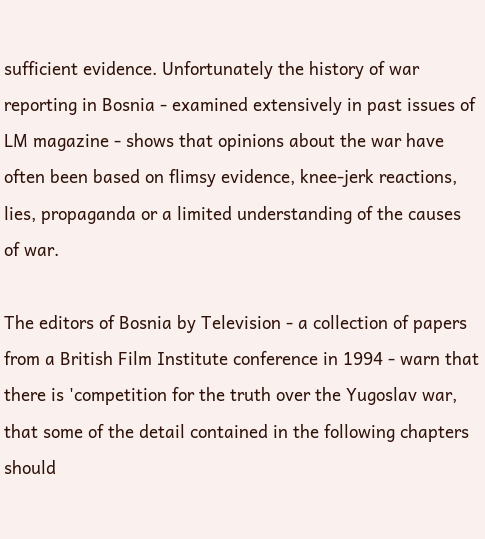sufficient evidence. Unfortunately the history of war reporting in Bosnia - examined extensively in past issues of LM magazine - shows that opinions about the war have often been based on flimsy evidence, knee-jerk reactions, lies, propaganda or a limited understanding of the causes of war.

The editors of Bosnia by Television - a collection of papers from a British Film Institute conference in 1994 - warn that there is 'competition for the truth over the Yugoslav war, that some of the detail contained in the following chapters should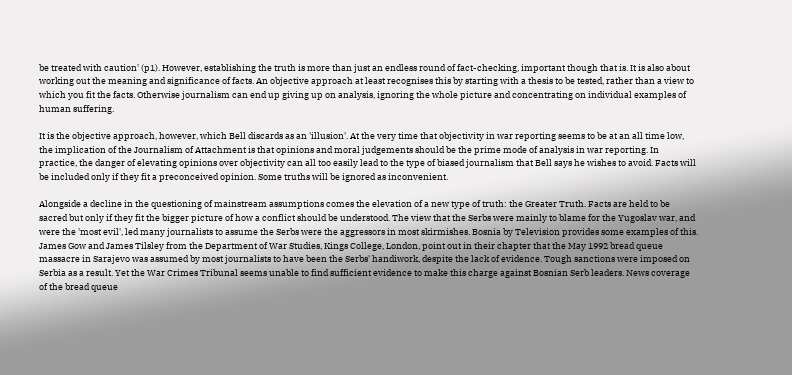be treated with caution' (p1). However, establishing the truth is more than just an endless round of fact-checking, important though that is. It is also about working out the meaning and significance of facts. An objective approach at least recognises this by starting with a thesis to be tested, rather than a view to which you fit the facts. Otherwise journalism can end up giving up on analysis, ignoring the whole picture and concentrating on individual examples of human suffering.

It is the objective approach, however, which Bell discards as an 'illusion'. At the very time that objectivity in war reporting seems to be at an all time low, the implication of the Journalism of Attachment is that opinions and moral judgements should be the prime mode of analysis in war reporting. In practice, the danger of elevating opinions over objectivity can all too easily lead to the type of biased journalism that Bell says he wishes to avoid. Facts will be included only if they fit a preconceived opinion. Some truths will be ignored as inconvenient.

Alongside a decline in the questioning of mainstream assumptions comes the elevation of a new type of truth: the Greater Truth. Facts are held to be sacred but only if they fit the bigger picture of how a conflict should be understood. The view that the Serbs were mainly to blame for the Yugoslav war, and were the 'most evil', led many journalists to assume the Serbs were the aggressors in most skirmishes. Bosnia by Television provides some examples of this. James Gow and James Tilsley from the Department of War Studies, Kings College, London, point out in their chapter that the May 1992 bread queue massacre in Sarajevo was assumed by most journalists to have been the Serbs' handiwork, despite the lack of evidence. Tough sanctions were imposed on Serbia as a result. Yet the War Crimes Tribunal seems unable to find sufficient evidence to make this charge against Bosnian Serb leaders. News coverage of the bread queue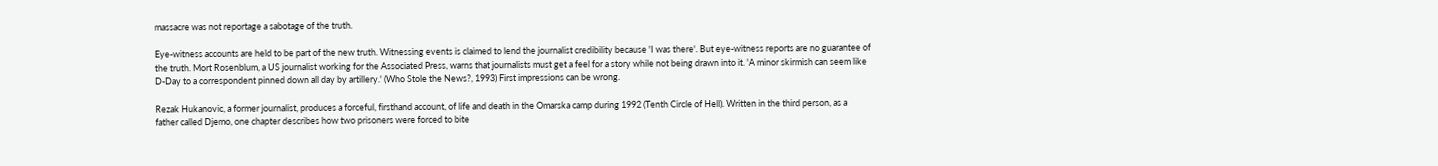massacre was not reportage a sabotage of the truth.

Eye-witness accounts are held to be part of the new truth. Witnessing events is claimed to lend the journalist credibility because 'I was there'. But eye-witness reports are no guarantee of the truth. Mort Rosenblum, a US journalist working for the Associated Press, warns that journalists must get a feel for a story while not being drawn into it. 'A minor skirmish can seem like D-Day to a correspondent pinned down all day by artillery.' (Who Stole the News?, 1993) First impressions can be wrong.

Rezak Hukanovic, a former journalist, produces a forceful, firsthand account, of life and death in the Omarska camp during 1992 (Tenth Circle of Hell). Written in the third person, as a father called Djemo, one chapter describes how two prisoners were forced to bite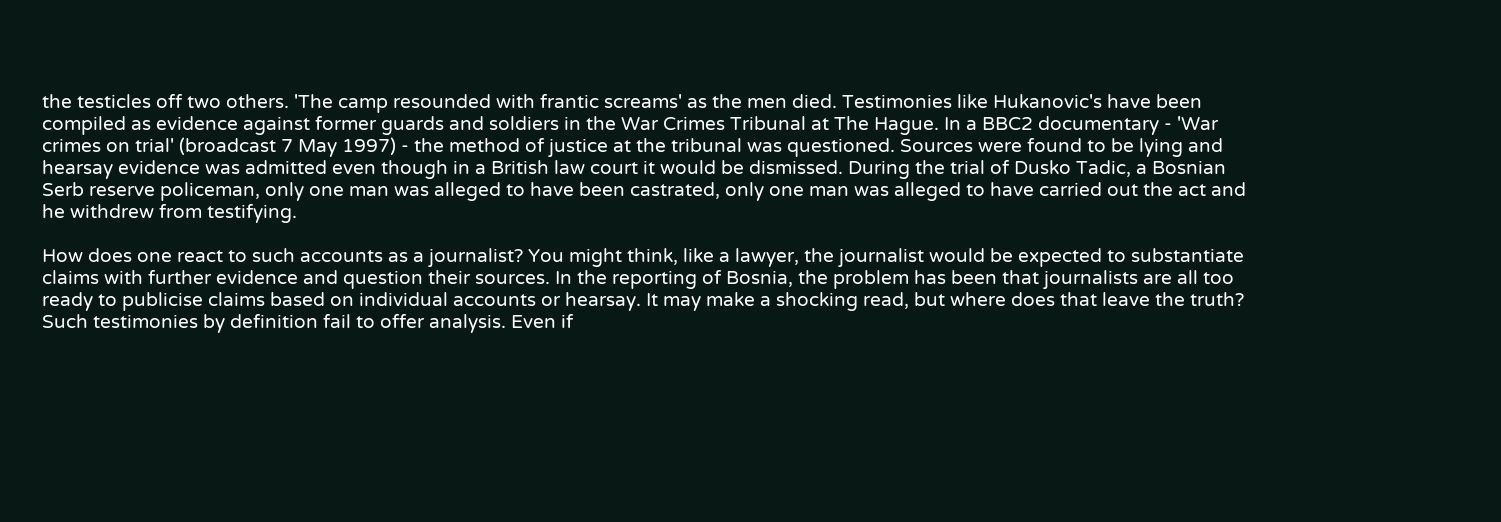the testicles off two others. 'The camp resounded with frantic screams' as the men died. Testimonies like Hukanovic's have been compiled as evidence against former guards and soldiers in the War Crimes Tribunal at The Hague. In a BBC2 documentary - 'War crimes on trial' (broadcast 7 May 1997) - the method of justice at the tribunal was questioned. Sources were found to be lying and hearsay evidence was admitted even though in a British law court it would be dismissed. During the trial of Dusko Tadic, a Bosnian Serb reserve policeman, only one man was alleged to have been castrated, only one man was alleged to have carried out the act and he withdrew from testifying.

How does one react to such accounts as a journalist? You might think, like a lawyer, the journalist would be expected to substantiate claims with further evidence and question their sources. In the reporting of Bosnia, the problem has been that journalists are all too ready to publicise claims based on individual accounts or hearsay. It may make a shocking read, but where does that leave the truth? Such testimonies by definition fail to offer analysis. Even if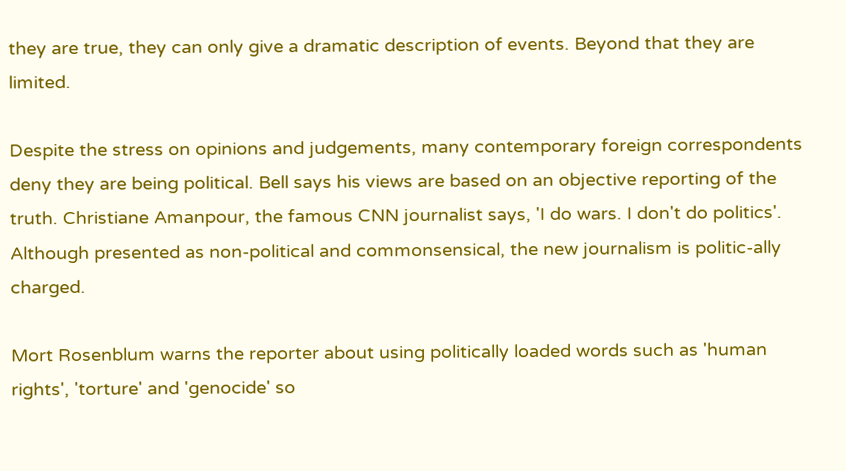they are true, they can only give a dramatic description of events. Beyond that they are limited.

Despite the stress on opinions and judgements, many contemporary foreign correspondents deny they are being political. Bell says his views are based on an objective reporting of the truth. Christiane Amanpour, the famous CNN journalist says, 'I do wars. I don't do politics'. Although presented as non-political and commonsensical, the new journalism is politic-ally charged.

Mort Rosenblum warns the reporter about using politically loaded words such as 'human rights', 'torture' and 'genocide' so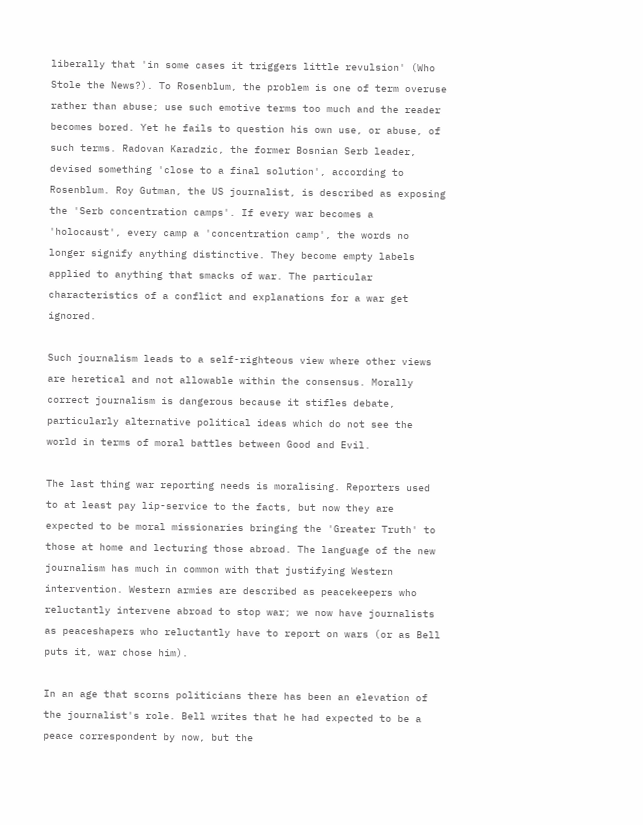liberally that 'in some cases it triggers little revulsion' (Who Stole the News?). To Rosenblum, the problem is one of term overuse rather than abuse; use such emotive terms too much and the reader becomes bored. Yet he fails to question his own use, or abuse, of such terms. Radovan Karadzic, the former Bosnian Serb leader, devised something 'close to a final solution', according to Rosenblum. Roy Gutman, the US journalist, is described as exposing the 'Serb concentration camps'. If every war becomes a 'holocaust', every camp a 'concentration camp', the words no longer signify anything distinctive. They become empty labels applied to anything that smacks of war. The particular characteristics of a conflict and explanations for a war get ignored.

Such journalism leads to a self-righteous view where other views are heretical and not allowable within the consensus. Morally correct journalism is dangerous because it stifles debate, particularly alternative political ideas which do not see the world in terms of moral battles between Good and Evil.

The last thing war reporting needs is moralising. Reporters used to at least pay lip-service to the facts, but now they are expected to be moral missionaries bringing the 'Greater Truth' to those at home and lecturing those abroad. The language of the new journalism has much in common with that justifying Western intervention. Western armies are described as peacekeepers who reluctantly intervene abroad to stop war; we now have journalists as peaceshapers who reluctantly have to report on wars (or as Bell puts it, war chose him).

In an age that scorns politicians there has been an elevation of the journalist's role. Bell writes that he had expected to be a peace correspondent by now, but the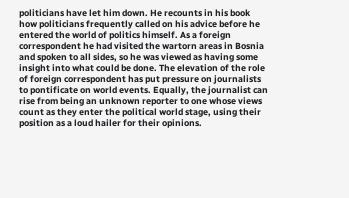politicians have let him down. He recounts in his book how politicians frequently called on his advice before he entered the world of politics himself. As a foreign correspondent he had visited the wartorn areas in Bosnia and spoken to all sides, so he was viewed as having some insight into what could be done. The elevation of the role of foreign correspondent has put pressure on journalists to pontificate on world events. Equally, the journalist can rise from being an unknown reporter to one whose views count as they enter the political world stage, using their position as a loud hailer for their opinions.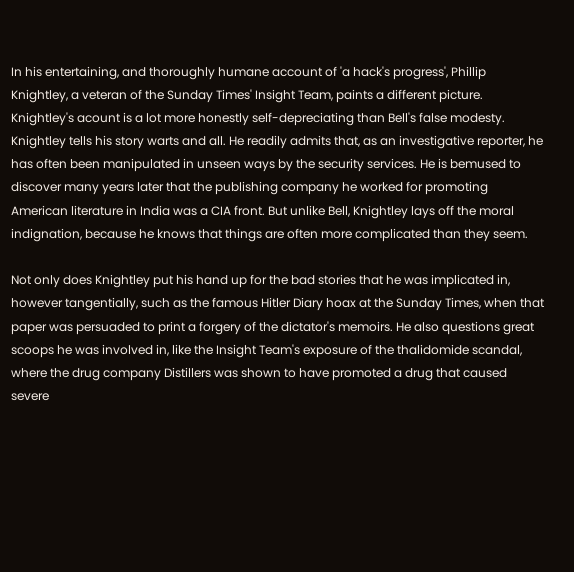In his entertaining, and thoroughly humane account of 'a hack's progress', Phillip Knightley, a veteran of the Sunday Times' Insight Team, paints a different picture. Knightley's acount is a lot more honestly self-depreciating than Bell's false modesty. Knightley tells his story warts and all. He readily admits that, as an investigative reporter, he has often been manipulated in unseen ways by the security services. He is bemused to discover many years later that the publishing company he worked for promoting American literature in India was a CIA front. But unlike Bell, Knightley lays off the moral indignation, because he knows that things are often more complicated than they seem.

Not only does Knightley put his hand up for the bad stories that he was implicated in, however tangentially, such as the famous Hitler Diary hoax at the Sunday Times, when that paper was persuaded to print a forgery of the dictator's memoirs. He also questions great scoops he was involved in, like the Insight Team's exposure of the thalidomide scandal, where the drug company Distillers was shown to have promoted a drug that caused severe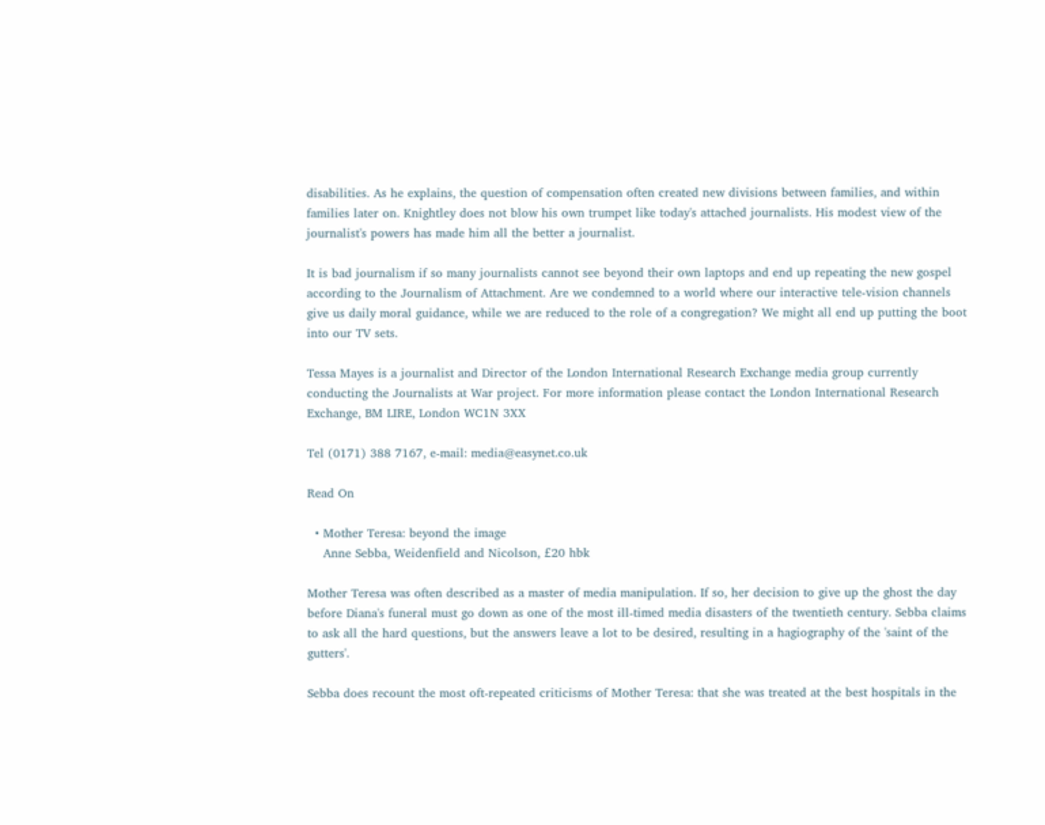disabilities. As he explains, the question of compensation often created new divisions between families, and within families later on. Knightley does not blow his own trumpet like today's attached journalists. His modest view of the journalist's powers has made him all the better a journalist.

It is bad journalism if so many journalists cannot see beyond their own laptops and end up repeating the new gospel according to the Journalism of Attachment. Are we condemned to a world where our interactive tele-vision channels give us daily moral guidance, while we are reduced to the role of a congregation? We might all end up putting the boot into our TV sets.

Tessa Mayes is a journalist and Director of the London International Research Exchange media group currently conducting the Journalists at War project. For more information please contact the London International Research Exchange, BM LIRE, London WC1N 3XX

Tel (0171) 388 7167, e-mail: media@easynet.co.uk

Read On

  • Mother Teresa: beyond the image
    Anne Sebba, Weidenfield and Nicolson, £20 hbk

Mother Teresa was often described as a master of media manipulation. If so, her decision to give up the ghost the day before Diana's funeral must go down as one of the most ill-timed media disasters of the twentieth century. Sebba claims to ask all the hard questions, but the answers leave a lot to be desired, resulting in a hagiography of the 'saint of the gutters'.

Sebba does recount the most oft-repeated criticisms of Mother Teresa: that she was treated at the best hospitals in the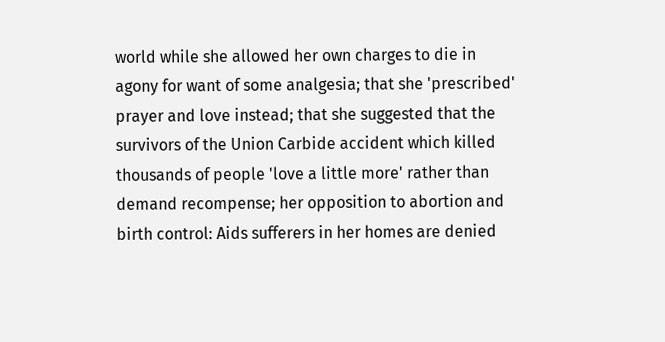world while she allowed her own charges to die in agony for want of some analgesia; that she 'prescribed' prayer and love instead; that she suggested that the survivors of the Union Carbide accident which killed thousands of people 'love a little more' rather than demand recompense; her opposition to abortion and birth control: Aids sufferers in her homes are denied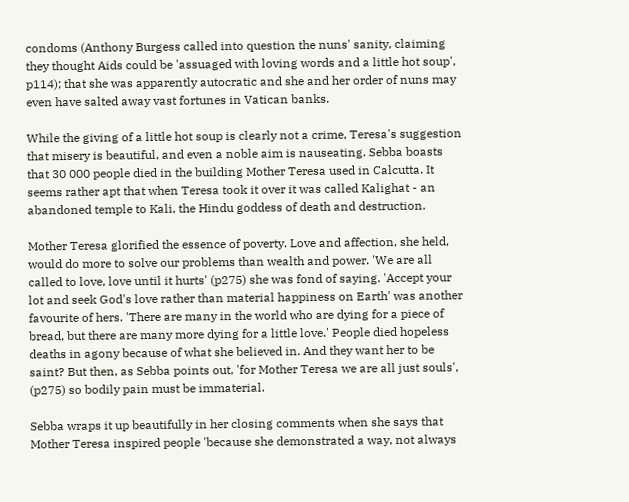condoms (Anthony Burgess called into question the nuns' sanity, claiming they thought Aids could be 'assuaged with loving words and a little hot soup', p114); that she was apparently autocratic and she and her order of nuns may even have salted away vast fortunes in Vatican banks.

While the giving of a little hot soup is clearly not a crime, Teresa's suggestion that misery is beautiful, and even a noble aim is nauseating. Sebba boasts that 30 000 people died in the building Mother Teresa used in Calcutta. It seems rather apt that when Teresa took it over it was called Kalighat - an abandoned temple to Kali, the Hindu goddess of death and destruction.

Mother Teresa glorified the essence of poverty. Love and affection, she held, would do more to solve our problems than wealth and power. 'We are all called to love, love until it hurts' (p275) she was fond of saying. 'Accept your lot and seek God's love rather than material happiness on Earth' was another favourite of hers. 'There are many in the world who are dying for a piece of bread, but there are many more dying for a little love.' People died hopeless deaths in agony because of what she believed in. And they want her to be saint? But then, as Sebba points out, 'for Mother Teresa we are all just souls', (p275) so bodily pain must be immaterial.

Sebba wraps it up beautifully in her closing comments when she says that Mother Teresa inspired people 'because she demonstrated a way, not always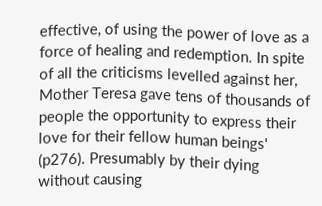effective, of using the power of love as a force of healing and redemption. In spite of all the criticisms levelled against her, Mother Teresa gave tens of thousands of people the opportunity to express their love for their fellow human beings' (p276). Presumably by their dying without causing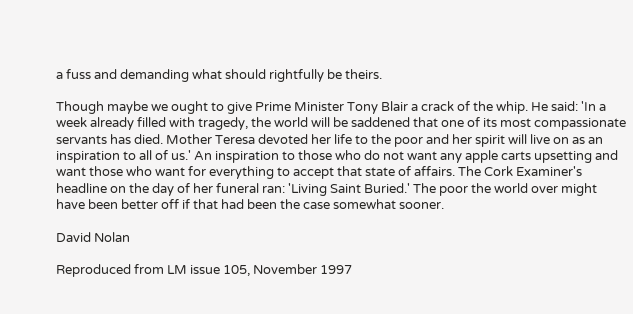a fuss and demanding what should rightfully be theirs.

Though maybe we ought to give Prime Minister Tony Blair a crack of the whip. He said: 'In a week already filled with tragedy, the world will be saddened that one of its most compassionate servants has died. Mother Teresa devoted her life to the poor and her spirit will live on as an inspiration to all of us.' An inspiration to those who do not want any apple carts upsetting and want those who want for everything to accept that state of affairs. The Cork Examiner's headline on the day of her funeral ran: 'Living Saint Buried.' The poor the world over might have been better off if that had been the case somewhat sooner.

David Nolan

Reproduced from LM issue 105, November 1997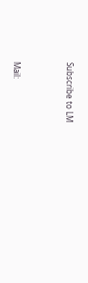Subscribe to LM




Mail: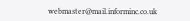webmaster@mail.informinc.co.uk